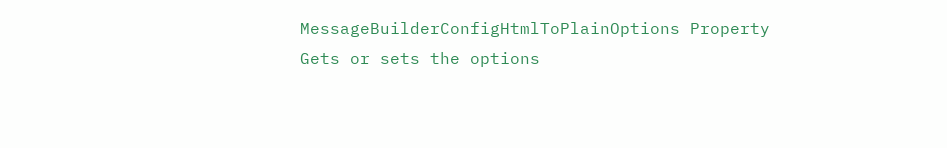MessageBuilderConfigHtmlToPlainOptions Property
Gets or sets the options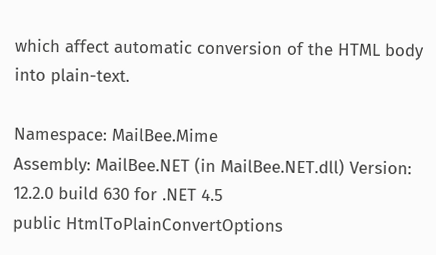which affect automatic conversion of the HTML body into plain-text.

Namespace: MailBee.Mime
Assembly: MailBee.NET (in MailBee.NET.dll) Version: 12.2.0 build 630 for .NET 4.5
public HtmlToPlainConvertOptions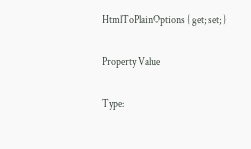HtmlToPlainOptions { get; set; }

Property Value

Type: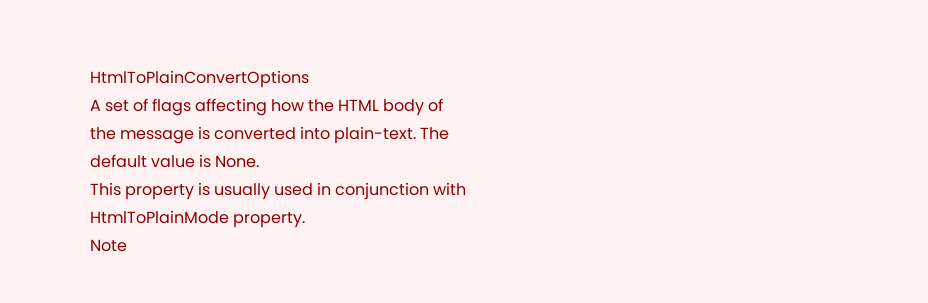HtmlToPlainConvertOptions
A set of flags affecting how the HTML body of the message is converted into plain-text. The default value is None.
This property is usually used in conjunction with HtmlToPlainMode property.
Note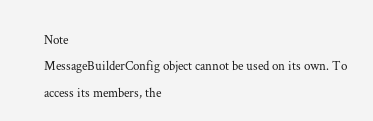Note
MessageBuilderConfig object cannot be used on its own. To access its members, the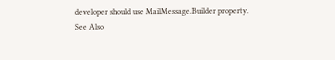developer should use MailMessage.Builder property.
See Also